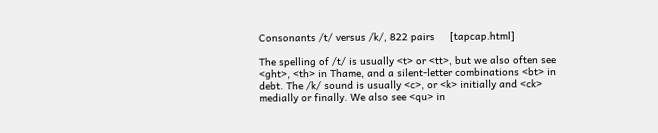Consonants /t/ versus /k/, 822 pairs     [tapcap.html]

The spelling of /t/ is usually <t> or <tt>, but we also often see <ght>, <th> in Thame, and a silent-letter combinations <bt> in debt. The /k/ sound is usually <c>, or <k> initially and <ck> medially or finally. We also see <qu> in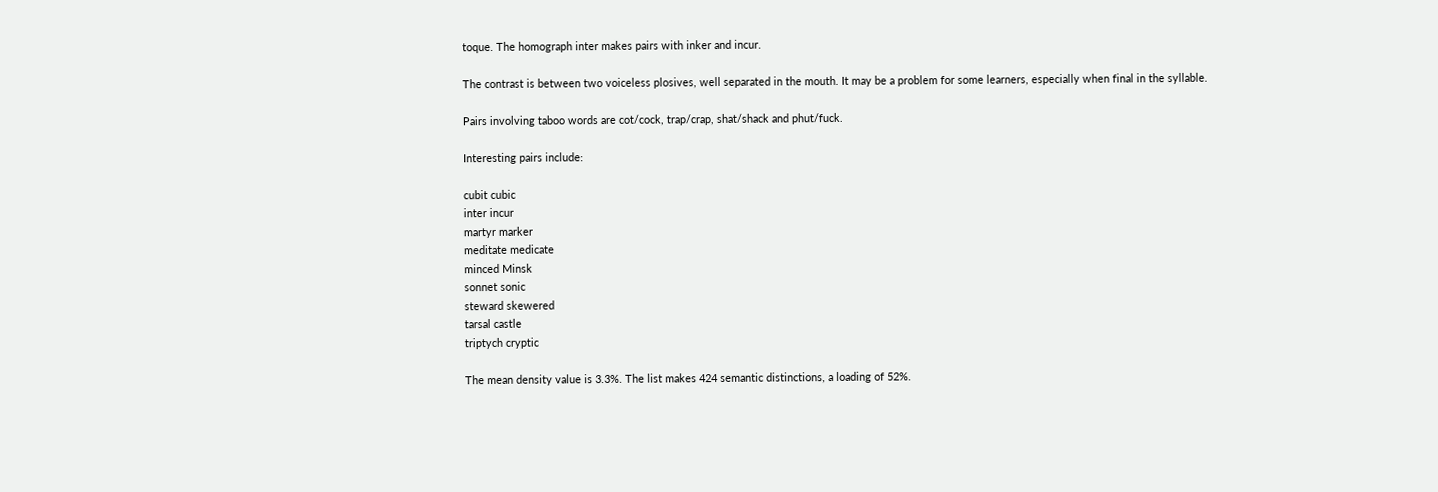toque. The homograph inter makes pairs with inker and incur.

The contrast is between two voiceless plosives, well separated in the mouth. It may be a problem for some learners, especially when final in the syllable.

Pairs involving taboo words are cot/cock, trap/crap, shat/shack and phut/fuck.

Interesting pairs include:

cubit cubic
inter incur
martyr marker
meditate medicate
minced Minsk
sonnet sonic
steward skewered
tarsal castle
triptych cryptic

The mean density value is 3.3%. The list makes 424 semantic distinctions, a loading of 52%.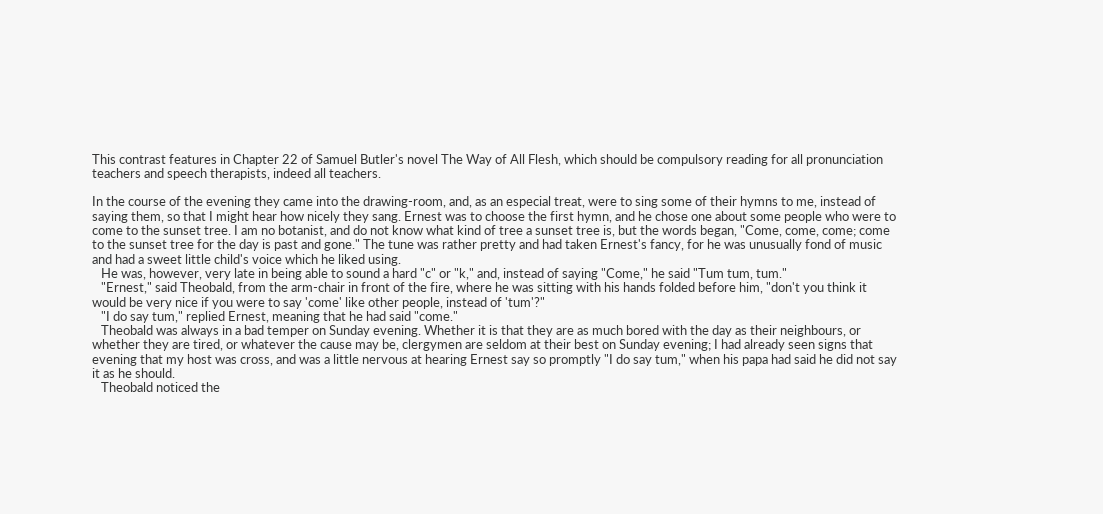This contrast features in Chapter 22 of Samuel Butler's novel The Way of All Flesh, which should be compulsory reading for all pronunciation teachers and speech therapists, indeed all teachers.

In the course of the evening they came into the drawing-room, and, as an especial treat, were to sing some of their hymns to me, instead of saying them, so that I might hear how nicely they sang. Ernest was to choose the first hymn, and he chose one about some people who were to come to the sunset tree. I am no botanist, and do not know what kind of tree a sunset tree is, but the words began, "Come, come, come; come to the sunset tree for the day is past and gone." The tune was rather pretty and had taken Ernest's fancy, for he was unusually fond of music and had a sweet little child's voice which he liked using.
   He was, however, very late in being able to sound a hard "c" or "k," and, instead of saying "Come," he said "Tum tum, tum."
   "Ernest," said Theobald, from the arm-chair in front of the fire, where he was sitting with his hands folded before him, "don't you think it would be very nice if you were to say 'come' like other people, instead of 'tum'?"
   "I do say tum," replied Ernest, meaning that he had said "come."
   Theobald was always in a bad temper on Sunday evening. Whether it is that they are as much bored with the day as their neighbours, or whether they are tired, or whatever the cause may be, clergymen are seldom at their best on Sunday evening; I had already seen signs that evening that my host was cross, and was a little nervous at hearing Ernest say so promptly "I do say tum," when his papa had said he did not say it as he should.
   Theobald noticed the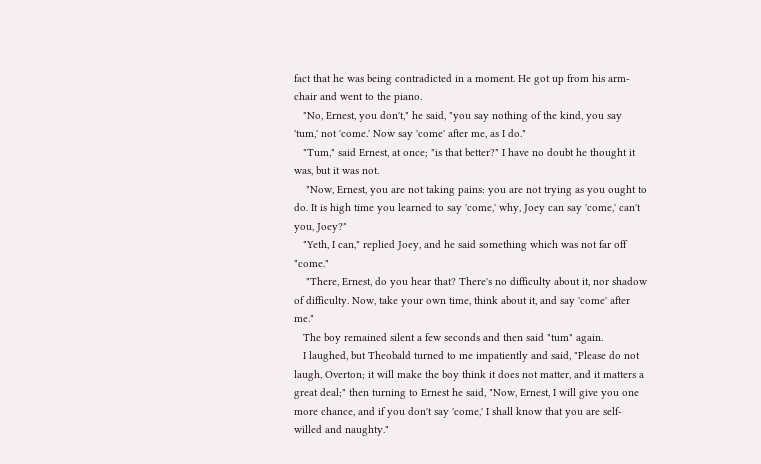fact that he was being contradicted in a moment. He got up from his arm-chair and went to the piano.
   "No, Ernest, you don't," he said, "you say nothing of the kind, you say 'tum,' not 'come.' Now say 'come' after me, as I do."
   "Tum," said Ernest, at once; "is that better?" I have no doubt he thought it was, but it was not.
    "Now, Ernest, you are not taking pains: you are not trying as you ought to do. It is high time you learned to say 'come,' why, Joey can say 'come,' can't you, Joey?"
   "Yeth, I can," replied Joey, and he said something which was not far off "come."
    "There, Ernest, do you hear that? There's no difficulty about it, nor shadow of difficulty. Now, take your own time, think about it, and say 'come' after me."
   The boy remained silent a few seconds and then said "tum" again.
   I laughed, but Theobald turned to me impatiently and said, "Please do not laugh, Overton; it will make the boy think it does not matter, and it matters a great deal;" then turning to Ernest he said, "Now, Ernest, I will give you one more chance, and if you don't say 'come,' I shall know that you are self-willed and naughty."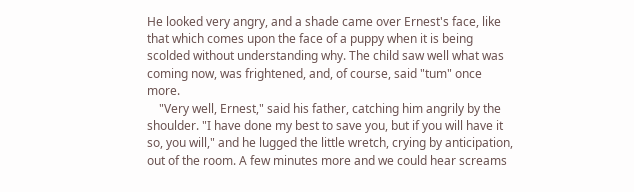He looked very angry, and a shade came over Ernest's face, like that which comes upon the face of a puppy when it is being scolded without understanding why. The child saw well what was coming now, was frightened, and, of course, said "tum" once more.
    "Very well, Ernest," said his father, catching him angrily by the shoulder. "I have done my best to save you, but if you will have it so, you will," and he lugged the little wretch, crying by anticipation, out of the room. A few minutes more and we could hear screams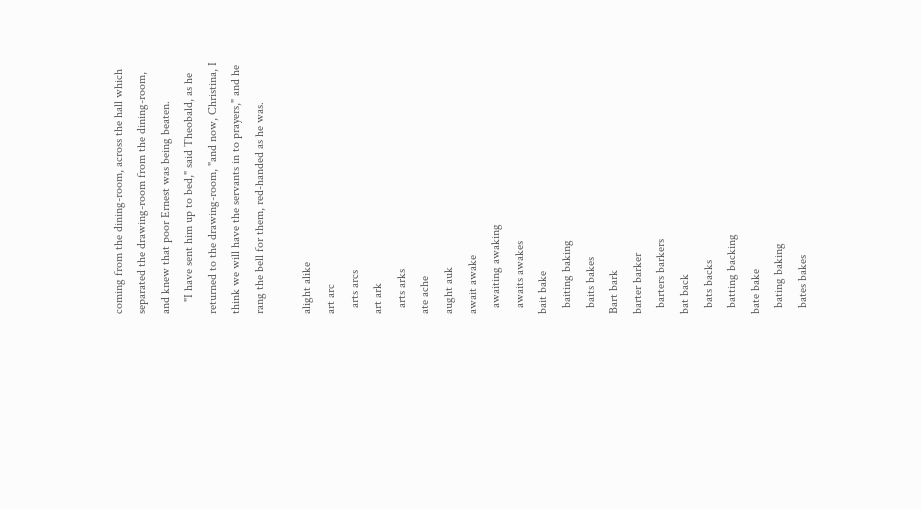coming from the dining-room, across the hall which separated the drawing-room from the dining-room, and knew that poor Ernest was being beaten.
    "I have sent him up to bed," said Theobald, as he returned to the drawing-room, "and now, Christina, I think we will have the servants in to prayers," and he rang the bell for them, red-handed as he was.

alight alike
art arc
  arts arcs
art ark
  arts arks
ate ache
aught auk
await awake
  awaiting awaking
  awaits awakes
bait bake
  baiting baking
  baits bakes
Bart bark
barter barker
  barters barkers
bat back
  bats backs
  batting backing
bate bake
  bating baking
  bates bakes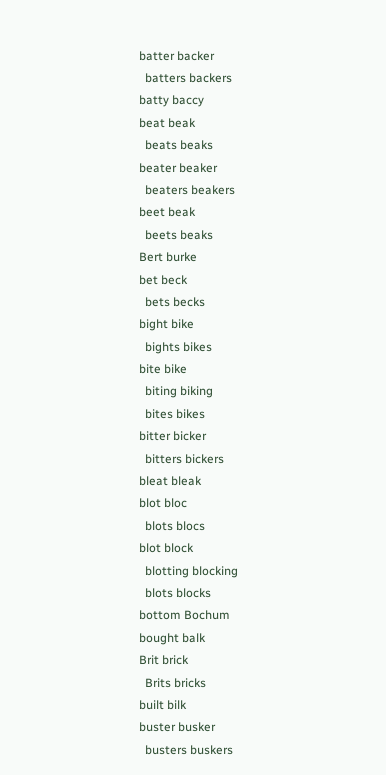batter backer
  batters backers
batty baccy
beat beak
  beats beaks
beater beaker
  beaters beakers
beet beak
  beets beaks
Bert burke
bet beck
  bets becks
bight bike
  bights bikes
bite bike
  biting biking
  bites bikes
bitter bicker
  bitters bickers
bleat bleak
blot bloc
  blots blocs
blot block
  blotting blocking
  blots blocks
bottom Bochum
bought balk
Brit brick
  Brits bricks
built bilk
buster busker
  busters buskers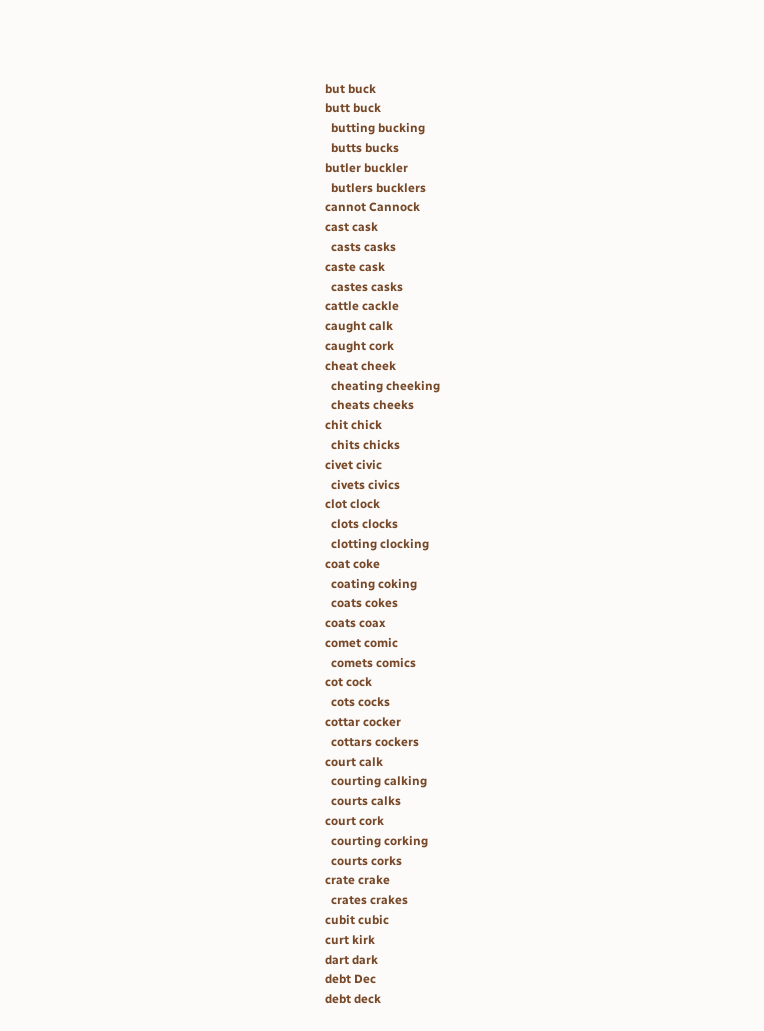but buck
butt buck
  butting bucking
  butts bucks
butler buckler
  butlers bucklers
cannot Cannock
cast cask
  casts casks
caste cask
  castes casks
cattle cackle
caught calk
caught cork
cheat cheek
  cheating cheeking
  cheats cheeks
chit chick
  chits chicks
civet civic
  civets civics
clot clock
  clots clocks
  clotting clocking
coat coke
  coating coking
  coats cokes
coats coax
comet comic
  comets comics
cot cock
  cots cocks
cottar cocker
  cottars cockers
court calk
  courting calking
  courts calks
court cork
  courting corking
  courts corks
crate crake
  crates crakes
cubit cubic
curt kirk
dart dark
debt Dec
debt deck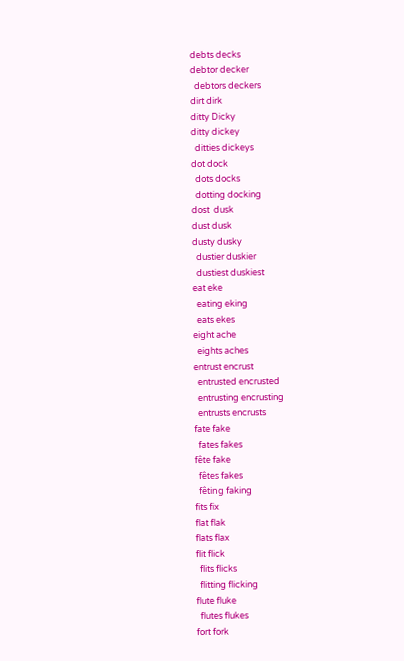debts decks
debtor decker
  debtors deckers
dirt dirk
ditty Dicky
ditty dickey
  ditties dickeys
dot dock
  dots docks
  dotting docking
dost  dusk
dust dusk
dusty dusky
  dustier duskier
  dustiest duskiest
eat eke
  eating eking
  eats ekes
eight ache
  eights aches
entrust encrust
  entrusted encrusted
  entrusting encrusting
  entrusts encrusts
fate fake
  fates fakes
fête fake
  fêtes fakes
  fêting faking
fits fix
flat flak
flats flax
flit flick
  flits flicks
  flitting flicking
flute fluke
  flutes flukes
fort fork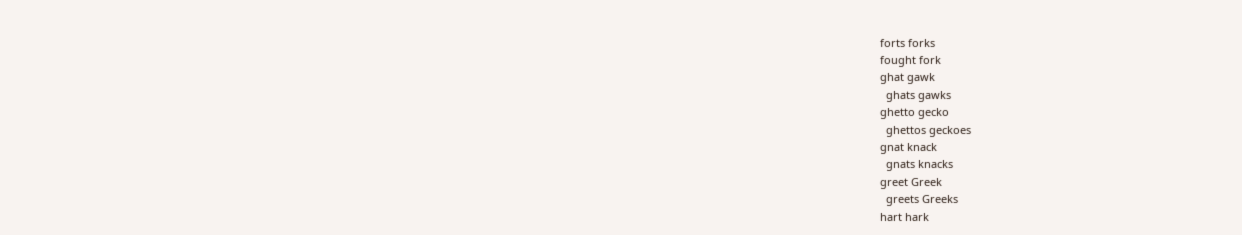forts forks
fought fork
ghat gawk
  ghats gawks
ghetto gecko
  ghettos geckoes
gnat knack
  gnats knacks
greet Greek
  greets Greeks
hart hark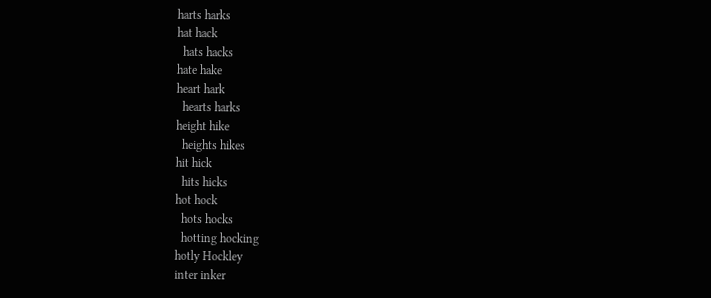harts harks
hat hack
  hats hacks
hate hake
heart hark
  hearts harks
height hike
  heights hikes
hit hick
  hits hicks
hot hock
  hots hocks
  hotting hocking
hotly Hockley
inter inker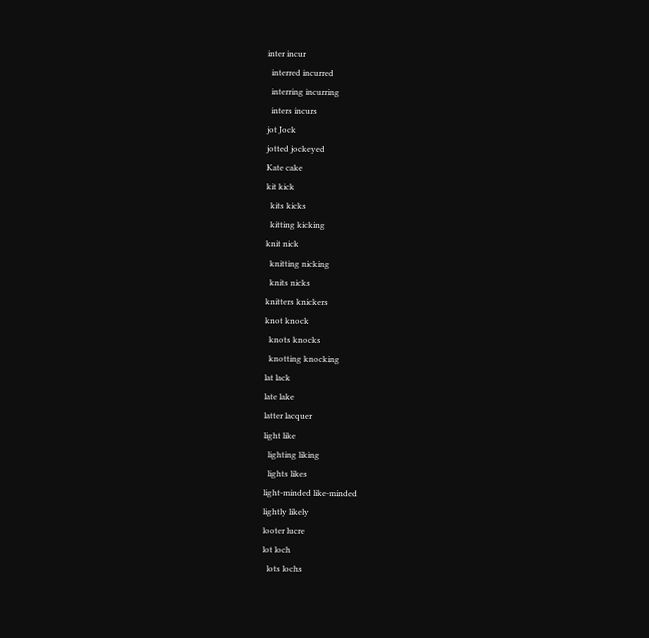inter incur
  interred incurred
  interring incurring
  inters incurs
jot Jock
jotted jockeyed
Kate cake
kit kick
  kits kicks
  kitting kicking
knit nick
  knitting nicking
  knits nicks
knitters knickers
knot knock
  knots knocks
  knotting knocking
lat lack
late lake
latter lacquer
light like
  lighting liking
  lights likes
light-minded like-minded
lightly likely
looter lucre
lot loch
  lots lochs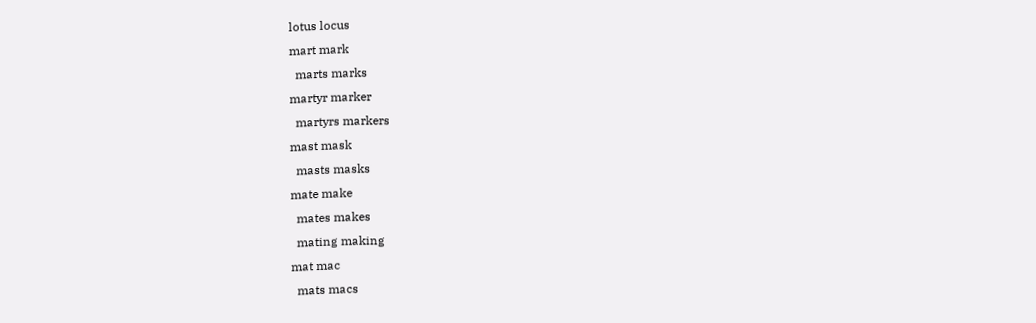lotus locus
mart mark
  marts marks
martyr marker
  martyrs markers
mast mask
  masts masks
mate make
  mates makes
  mating making
mat mac
  mats macs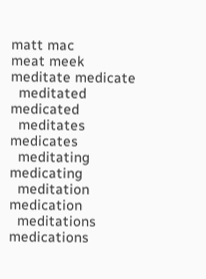matt mac
meat meek
meditate medicate
  meditated medicated
  meditates medicates
  meditating medicating
  meditation medication
  meditations medications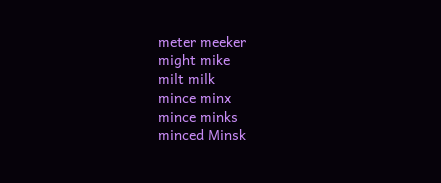meter meeker
might mike
milt milk
mince minx
mince minks
minced Minsk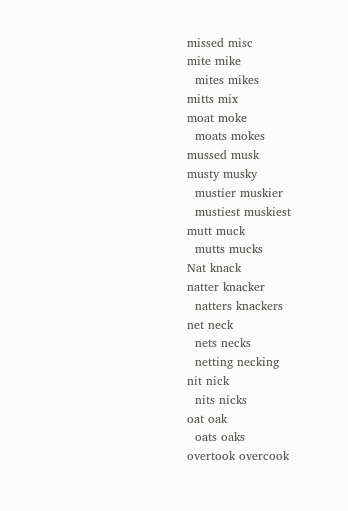missed misc
mite mike
  mites mikes
mitts mix
moat moke
  moats mokes
mussed musk
musty musky
  mustier muskier
  mustiest muskiest
mutt muck
  mutts mucks
Nat knack
natter knacker
  natters knackers
net neck
  nets necks
  netting necking
nit nick
  nits nicks
oat oak
  oats oaks
overtook overcook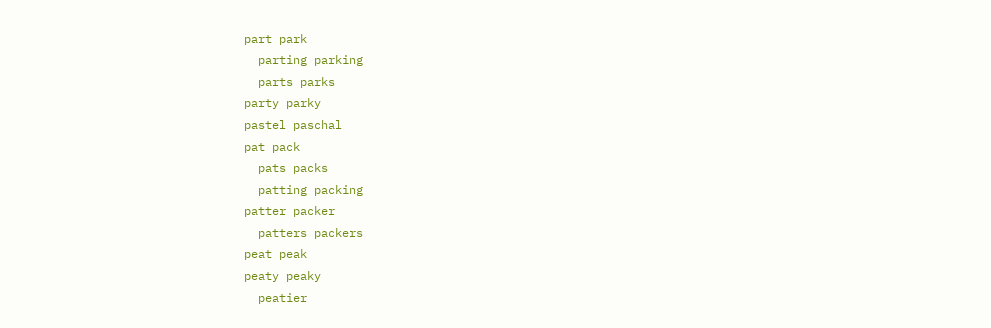part park
  parting parking
  parts parks
party parky
pastel paschal
pat pack
  pats packs
  patting packing
patter packer
  patters packers
peat peak
peaty peaky
  peatier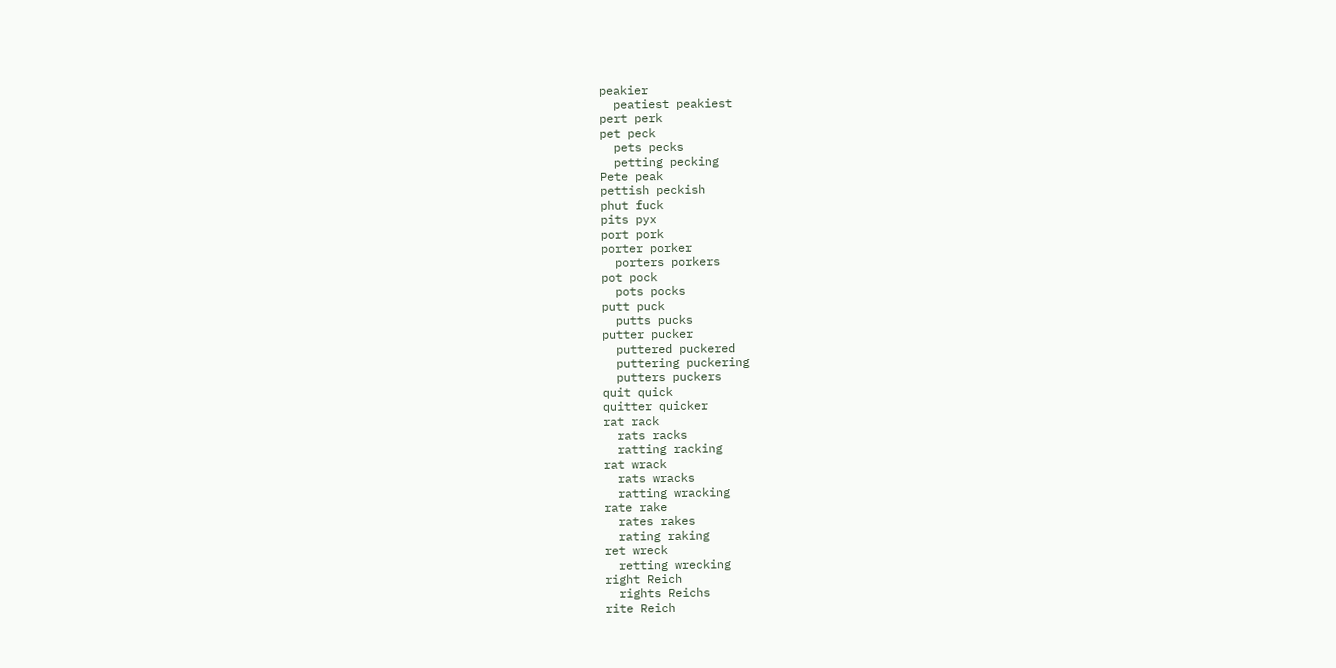peakier
  peatiest peakiest
pert perk
pet peck
  pets pecks
  petting pecking
Pete peak
pettish peckish
phut fuck
pits pyx
port pork
porter porker
  porters porkers
pot pock
  pots pocks
putt puck
  putts pucks
putter pucker
  puttered puckered
  puttering puckering
  putters puckers
quit quick
quitter quicker
rat rack
  rats racks
  ratting racking
rat wrack
  rats wracks
  ratting wracking
rate rake
  rates rakes
  rating raking
ret wreck
  retting wrecking
right Reich
  rights Reichs
rite Reich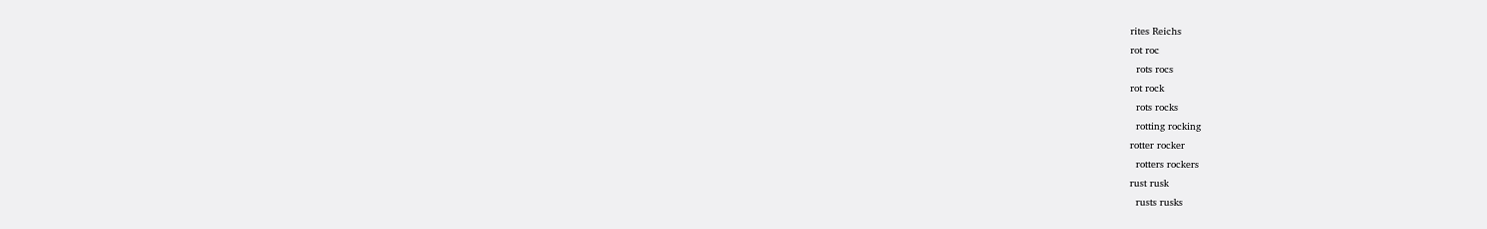rites Reichs
rot roc
  rots rocs
rot rock
  rots rocks
  rotting rocking
rotter rocker
  rotters rockers
rust rusk
  rusts rusks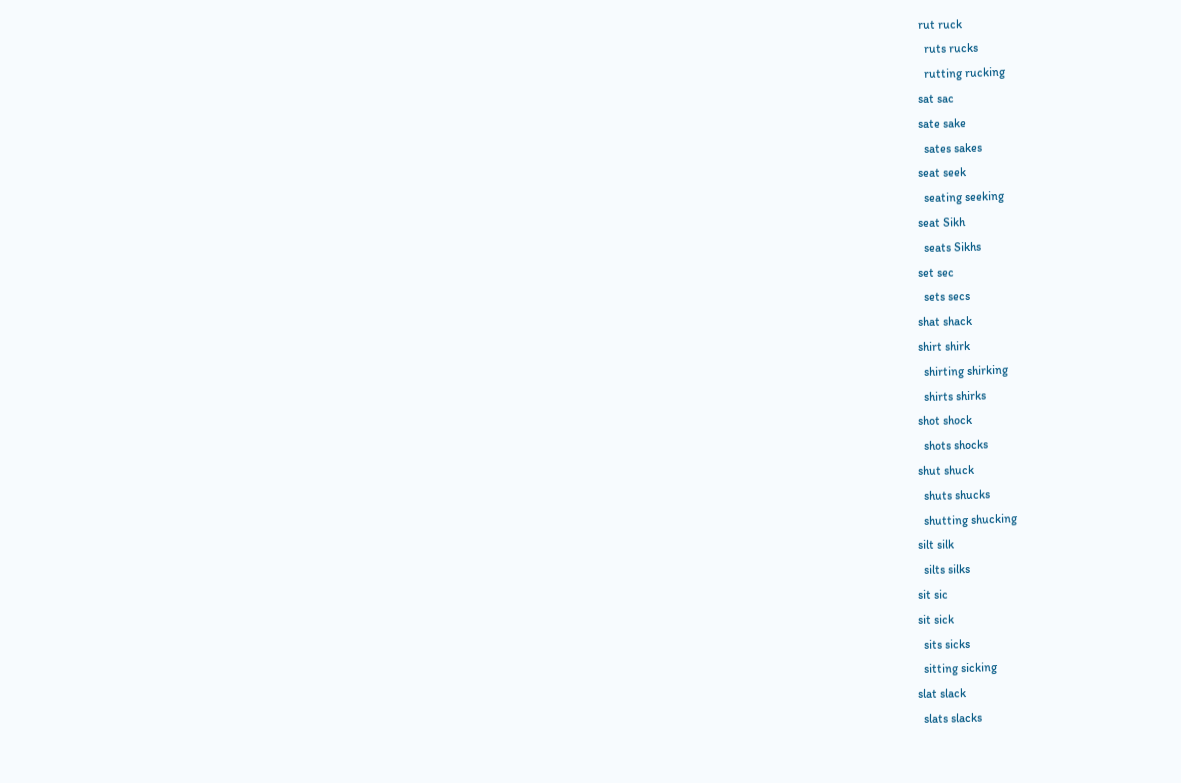rut ruck
  ruts rucks
  rutting rucking
sat sac
sate sake
  sates sakes
seat seek
  seating seeking
seat Sikh
  seats Sikhs
set sec
  sets secs
shat shack
shirt shirk
  shirting shirking
  shirts shirks
shot shock
  shots shocks
shut shuck
  shuts shucks
  shutting shucking
silt silk
  silts silks
sit sic
sit sick
  sits sicks
  sitting sicking
slat slack
  slats slacks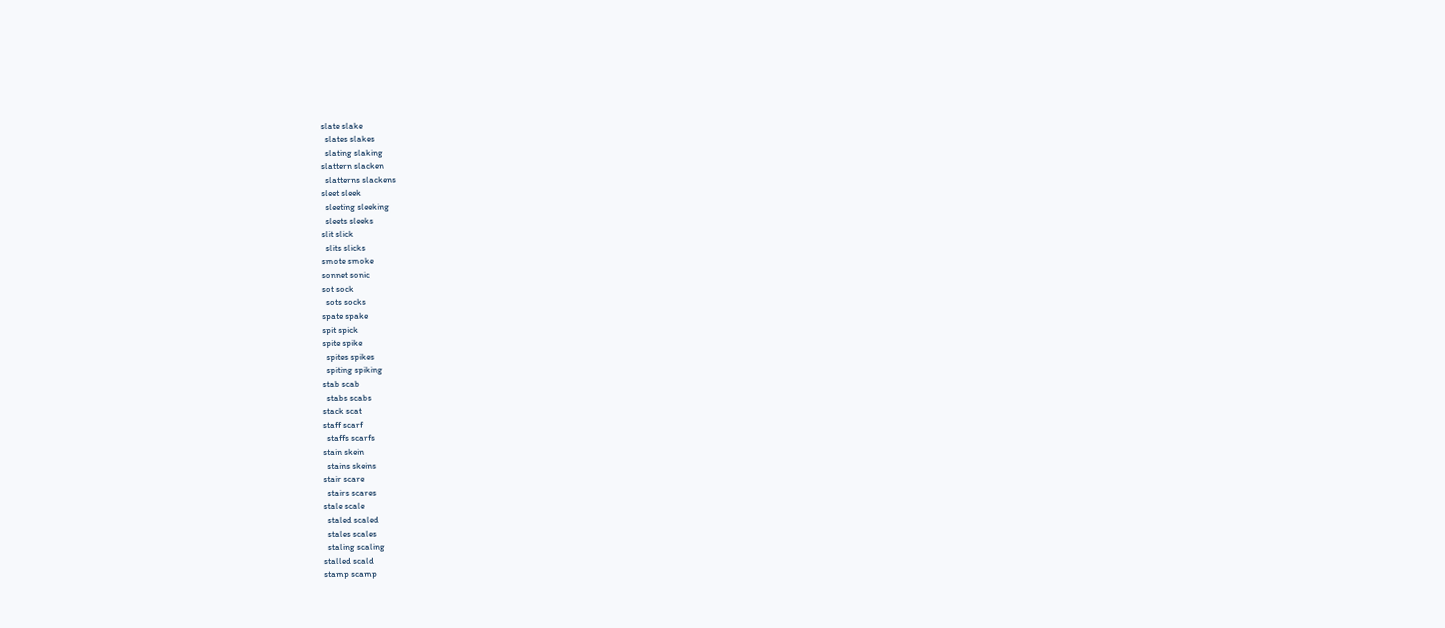slate slake
  slates slakes
  slating slaking
slattern slacken
  slatterns slackens
sleet sleek
  sleeting sleeking
  sleets sleeks
slit slick
  slits slicks
smote smoke
sonnet sonic
sot sock
  sots socks
spate spake
spit spick
spite spike
  spites spikes
  spiting spiking
stab scab
  stabs scabs
stack scat
staff scarf
  staffs scarfs
stain skein
  stains skeins
stair scare
  stairs scares
stale scale
  staled scaled
  stales scales
  staling scaling
stalled scald
stamp scamp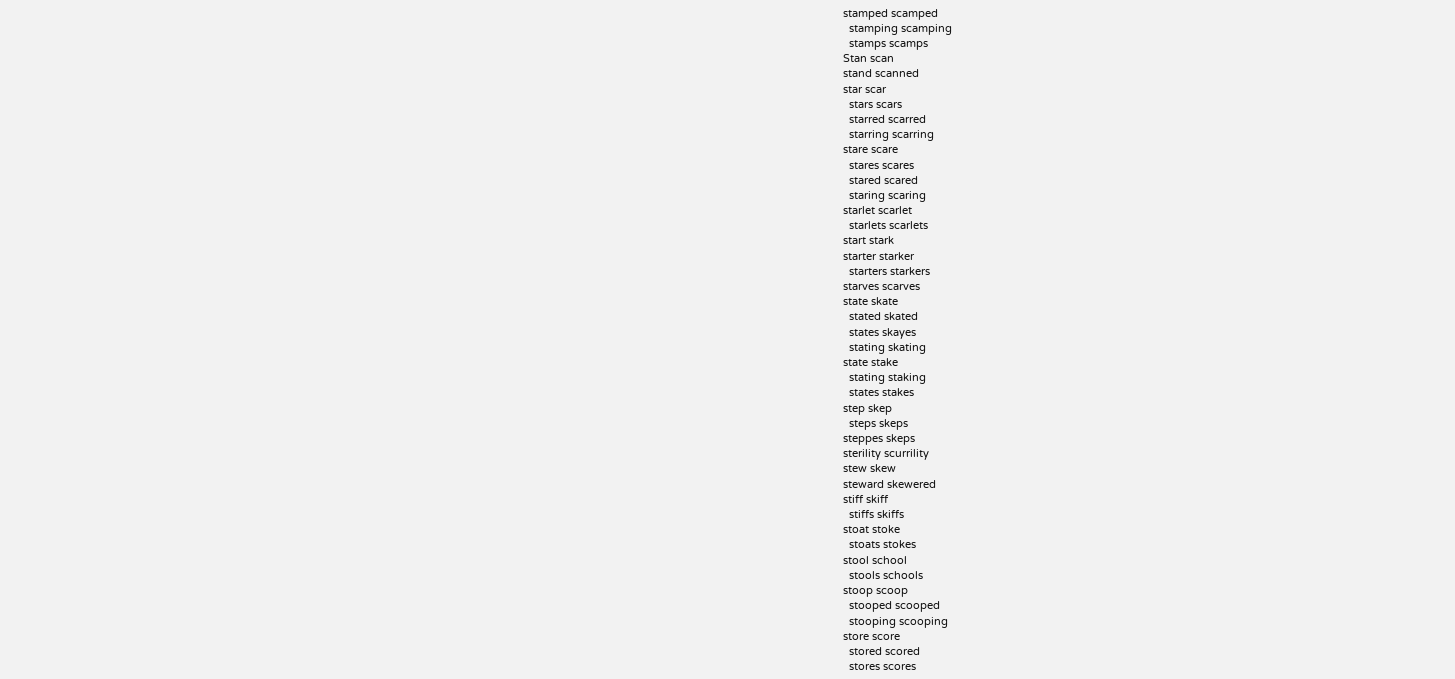stamped scamped
  stamping scamping
  stamps scamps
Stan scan
stand scanned
star scar
  stars scars
  starred scarred
  starring scarring
stare scare
  stares scares
  stared scared
  staring scaring
starlet scarlet
  starlets scarlets
start stark
starter starker
  starters starkers
starves scarves
state skate
  stated skated
  states skayes
  stating skating
state stake
  stating staking
  states stakes
step skep
  steps skeps
steppes skeps
sterility scurrility
stew skew
steward skewered
stiff skiff
  stiffs skiffs
stoat stoke
  stoats stokes
stool school
  stools schools
stoop scoop
  stooped scooped
  stooping scooping
store score
  stored scored
  stores scores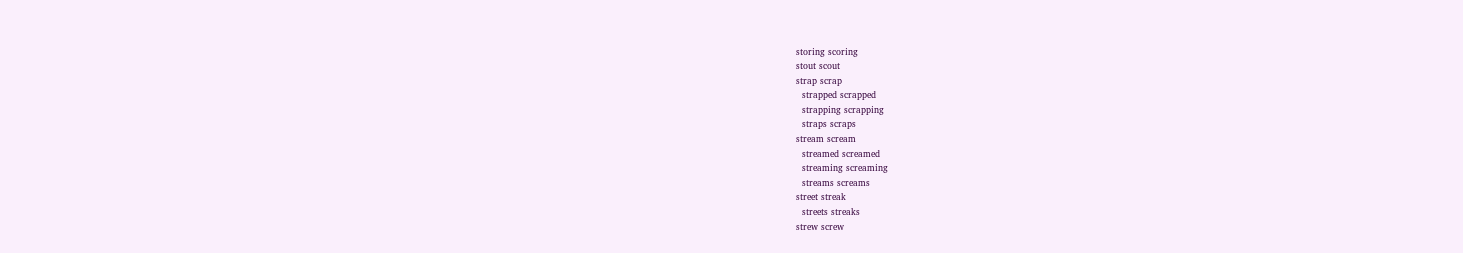storing scoring
stout scout
strap scrap
  strapped scrapped
  strapping scrapping
  straps scraps
stream scream
  streamed screamed
  streaming screaming
  streams screams
street streak
  streets streaks
strew screw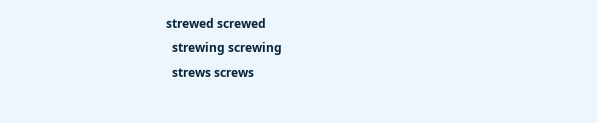strewed screwed
  strewing screwing
  strews screws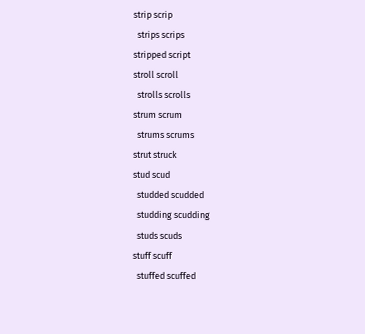strip scrip
  strips scrips
stripped script
stroll scroll
  strolls scrolls
strum scrum
  strums scrums
strut struck
stud scud
  studded scudded
  studding scudding
  studs scuds
stuff scuff
  stuffed scuffed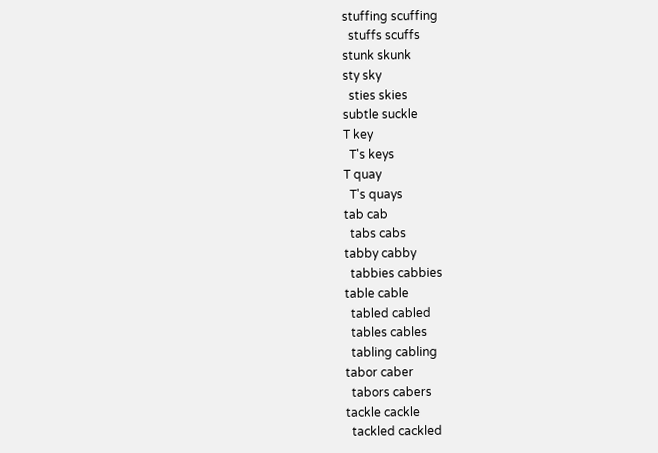stuffing scuffing
  stuffs scuffs
stunk skunk
sty sky
  sties skies
subtle suckle
T key
  T's keys
T quay
  T's quays
tab cab
  tabs cabs
tabby cabby
  tabbies cabbies
table cable
  tabled cabled
  tables cables
  tabling cabling
tabor caber
  tabors cabers
tackle cackle
  tackled cackled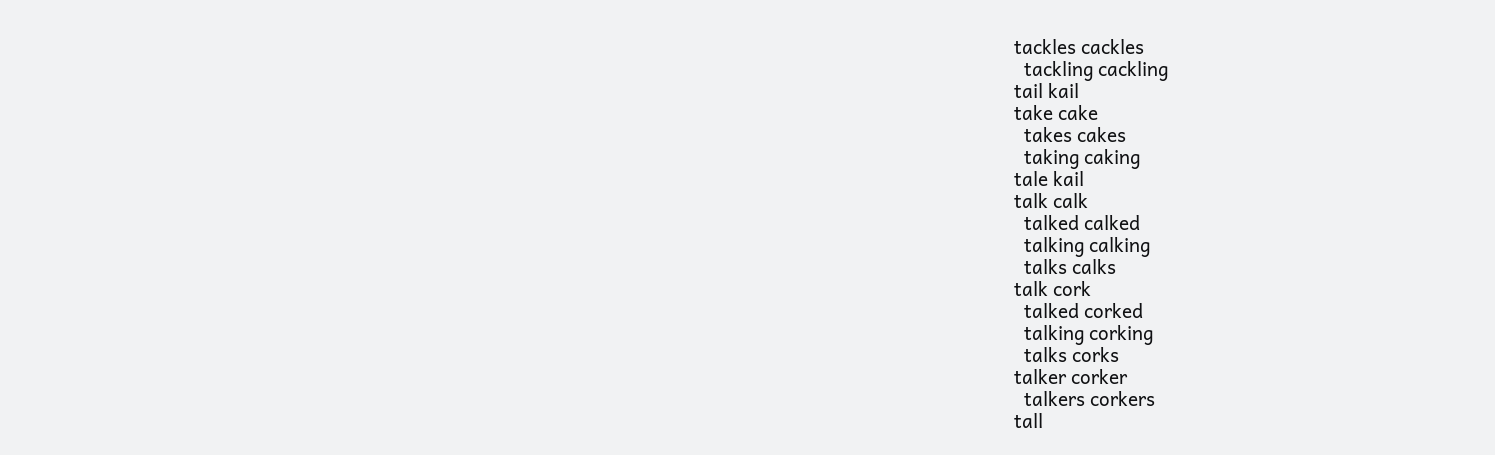tackles cackles
  tackling cackling
tail kail
take cake
  takes cakes
  taking caking
tale kail
talk calk
  talked calked
  talking calking
  talks calks
talk cork
  talked corked
  talking corking
  talks corks
talker corker
  talkers corkers
tall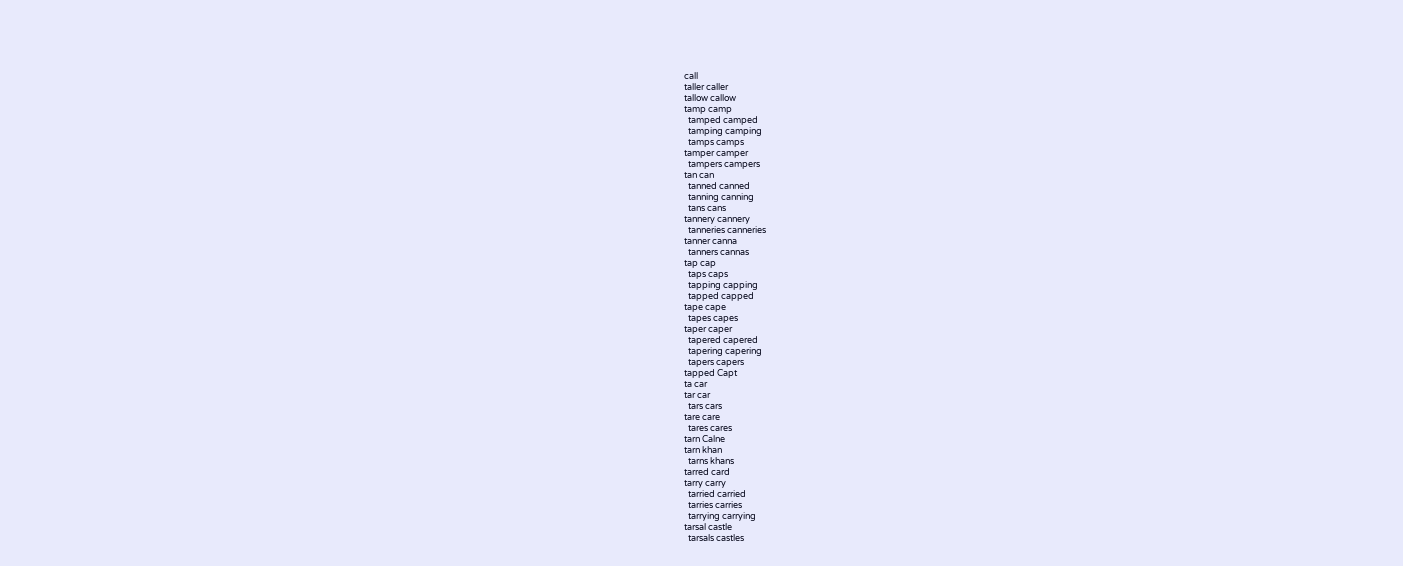call
taller caller
tallow callow
tamp camp
  tamped camped
  tamping camping
  tamps camps
tamper camper
  tampers campers
tan can
  tanned canned
  tanning canning
  tans cans
tannery cannery
  tanneries canneries
tanner canna
  tanners cannas
tap cap
  taps caps
  tapping capping
  tapped capped
tape cape
  tapes capes
taper caper
  tapered capered
  tapering capering
  tapers capers
tapped Capt
ta car
tar car
  tars cars
tare care
  tares cares
tarn Calne
tarn khan
  tarns khans
tarred card
tarry carry
  tarried carried
  tarries carries
  tarrying carrying
tarsal castle
  tarsals castles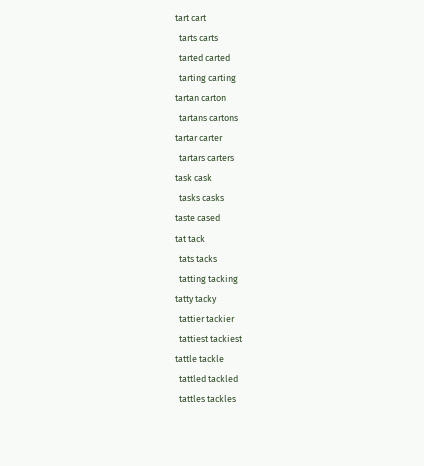tart cart
  tarts carts
  tarted carted
  tarting carting
tartan carton
  tartans cartons
tartar carter
  tartars carters
task cask
  tasks casks
taste cased
tat tack
  tats tacks
  tatting tacking
tatty tacky
  tattier tackier
  tattiest tackiest
tattle tackle
  tattled tackled
  tattles tackles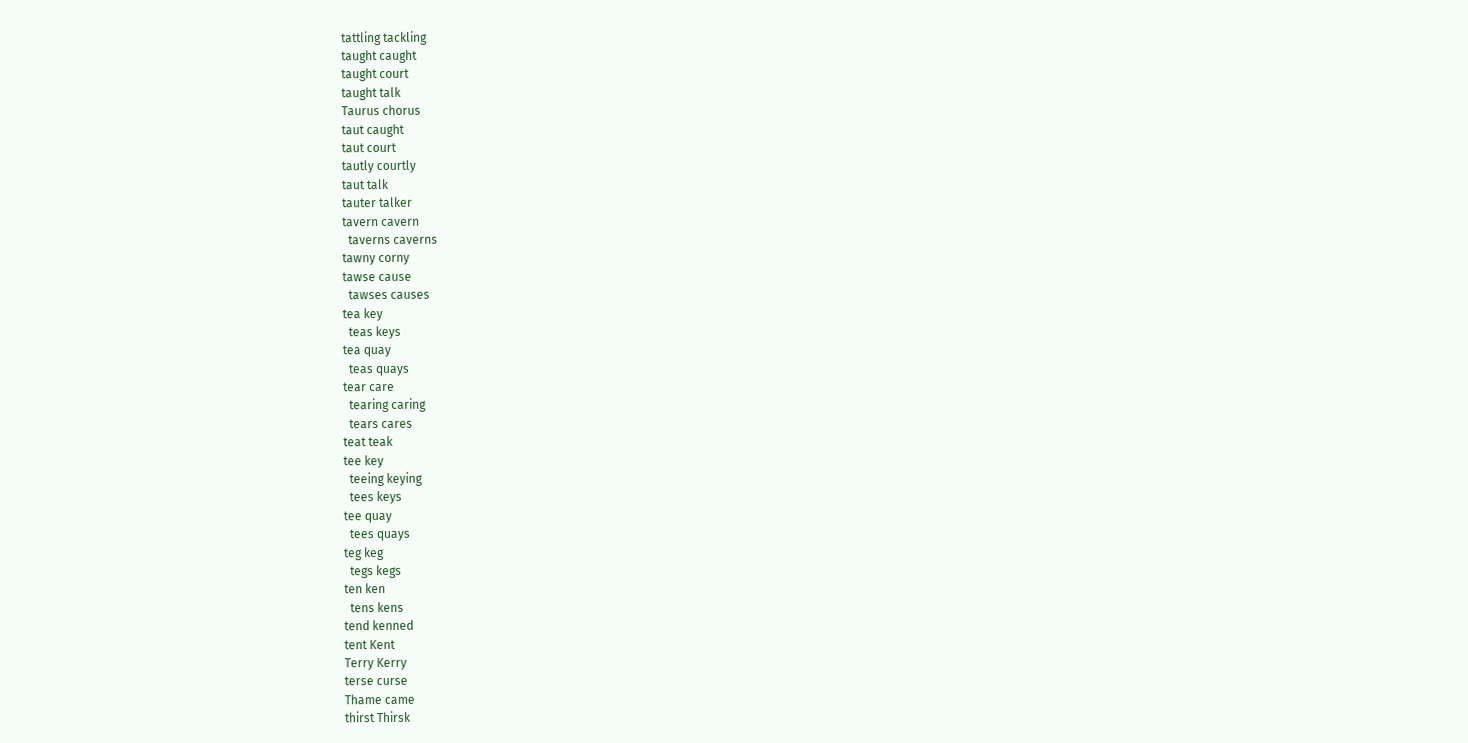tattling tackling
taught caught
taught court
taught talk
Taurus chorus
taut caught
taut court
tautly courtly
taut talk
tauter talker
tavern cavern
  taverns caverns
tawny corny
tawse cause
  tawses causes
tea key
  teas keys
tea quay
  teas quays
tear care
  tearing caring
  tears cares
teat teak
tee key
  teeing keying
  tees keys
tee quay
  tees quays
teg keg
  tegs kegs
ten ken
  tens kens
tend kenned
tent Kent
Terry Kerry
terse curse
Thame came
thirst Thirsk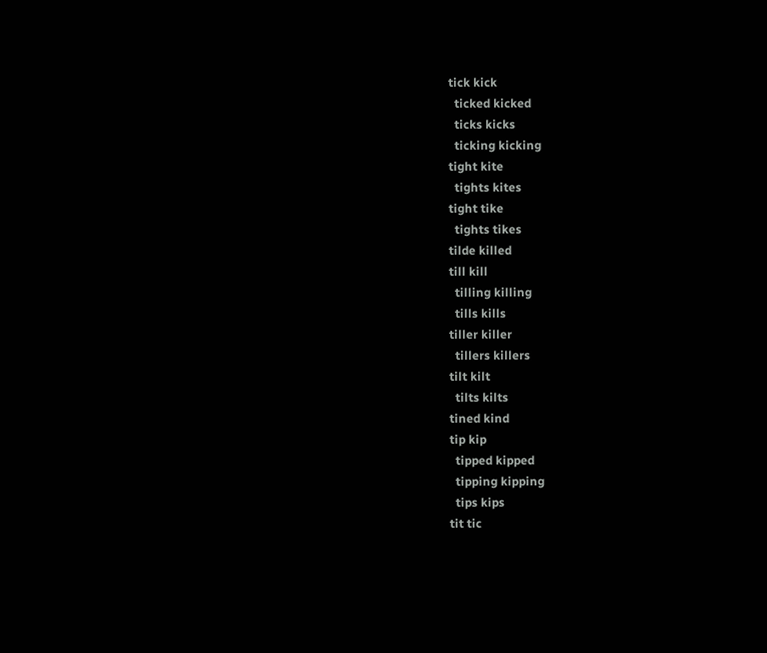tick kick
  ticked kicked
  ticks kicks
  ticking kicking
tight kite
  tights kites
tight tike
  tights tikes
tilde killed
till kill
  tilling killing
  tills kills
tiller killer
  tillers killers
tilt kilt
  tilts kilts
tined kind
tip kip
  tipped kipped
  tipping kipping
  tips kips
tit tic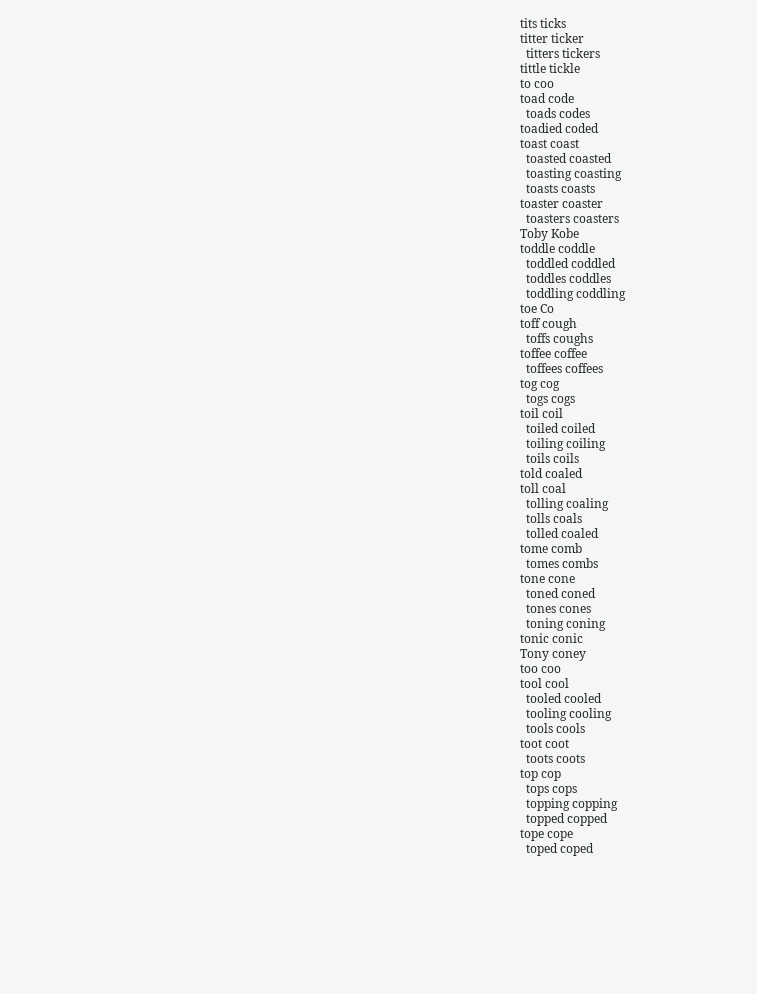tits ticks
titter ticker
  titters tickers
tittle tickle
to coo
toad code
  toads codes
toadied coded
toast coast
  toasted coasted
  toasting coasting
  toasts coasts
toaster coaster
  toasters coasters
Toby Kobe
toddle coddle
  toddled coddled
  toddles coddles
  toddling coddling
toe Co
toff cough
  toffs coughs
toffee coffee
  toffees coffees
tog cog
  togs cogs
toil coil
  toiled coiled
  toiling coiling
  toils coils
told coaled
toll coal
  tolling coaling
  tolls coals
  tolled coaled
tome comb
  tomes combs
tone cone
  toned coned
  tones cones
  toning coning
tonic conic
Tony coney
too coo
tool cool
  tooled cooled
  tooling cooling
  tools cools
toot coot
  toots coots
top cop
  tops cops
  topping copping
  topped copped
tope cope
  toped coped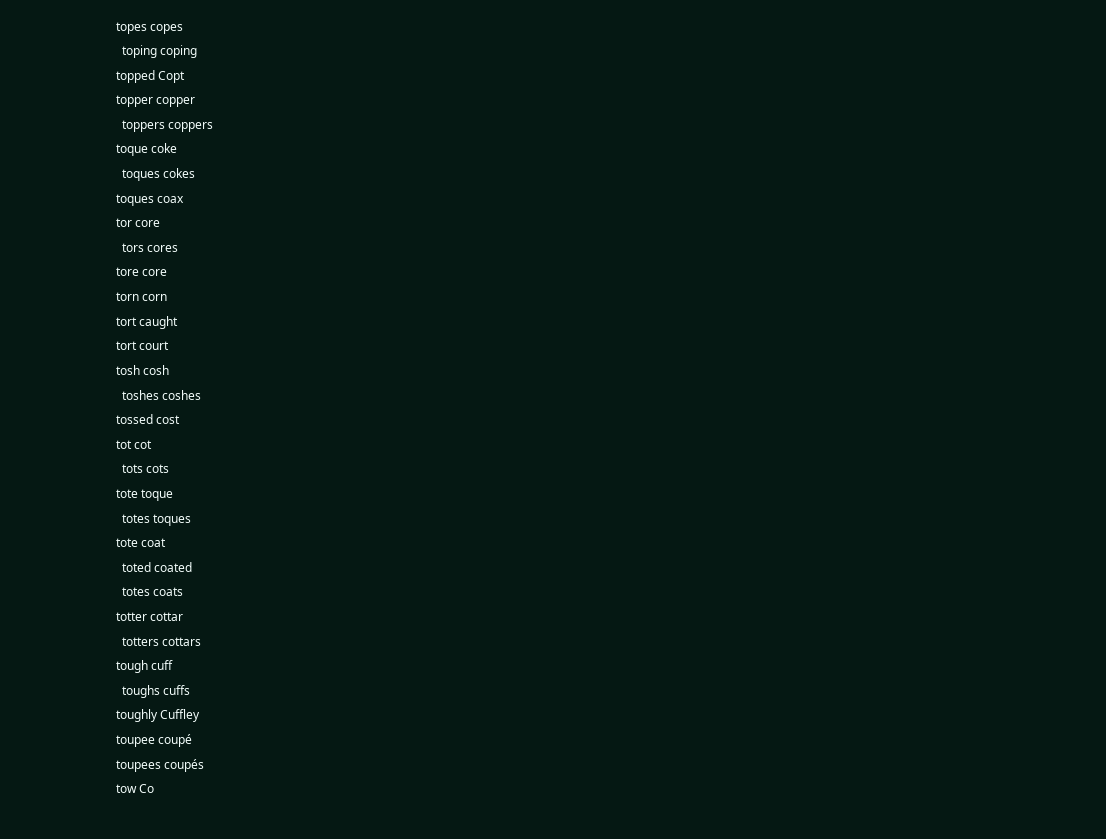topes copes
  toping coping
topped Copt
topper copper
  toppers coppers
toque coke
  toques cokes
toques coax
tor core
  tors cores
tore core
torn corn
tort caught
tort court
tosh cosh
  toshes coshes
tossed cost
tot cot
  tots cots
tote toque
  totes toques
tote coat
  toted coated
  totes coats
totter cottar
  totters cottars
tough cuff
  toughs cuffs
toughly Cuffley
toupee coupé
toupees coupés
tow Co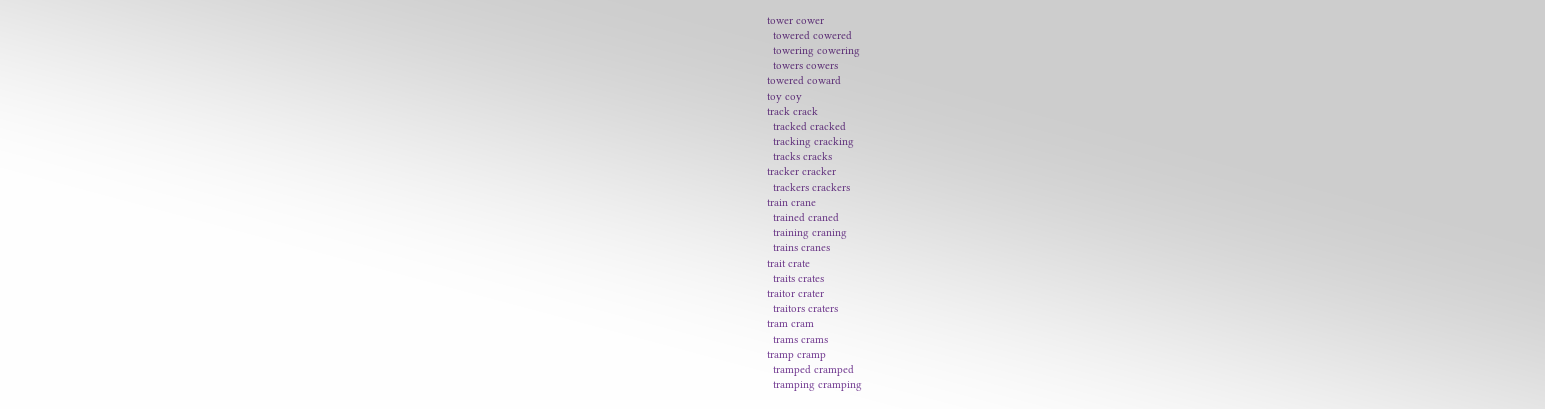tower cower
  towered cowered
  towering cowering
  towers cowers
towered coward
toy coy
track crack
  tracked cracked
  tracking cracking
  tracks cracks
tracker cracker
  trackers crackers
train crane
  trained craned
  training craning
  trains cranes
trait crate
  traits crates
traitor crater
  traitors craters
tram cram
  trams crams
tramp cramp
  tramped cramped
  tramping cramping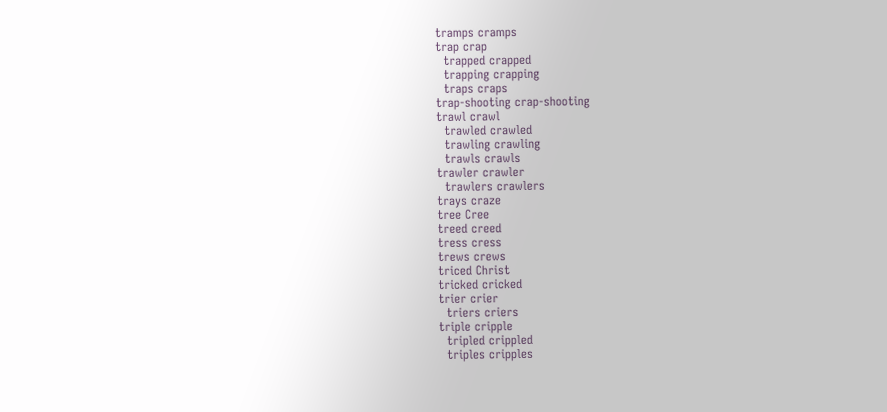tramps cramps
trap crap
  trapped crapped
  trapping crapping
  traps craps
trap-shooting crap-shooting
trawl crawl
  trawled crawled
  trawling crawling
  trawls crawls
trawler crawler
  trawlers crawlers
trays craze
tree Cree
treed creed
tress cress
trews crews
triced Christ
tricked cricked
trier crier
  triers criers
triple cripple
  tripled crippled
  triples cripples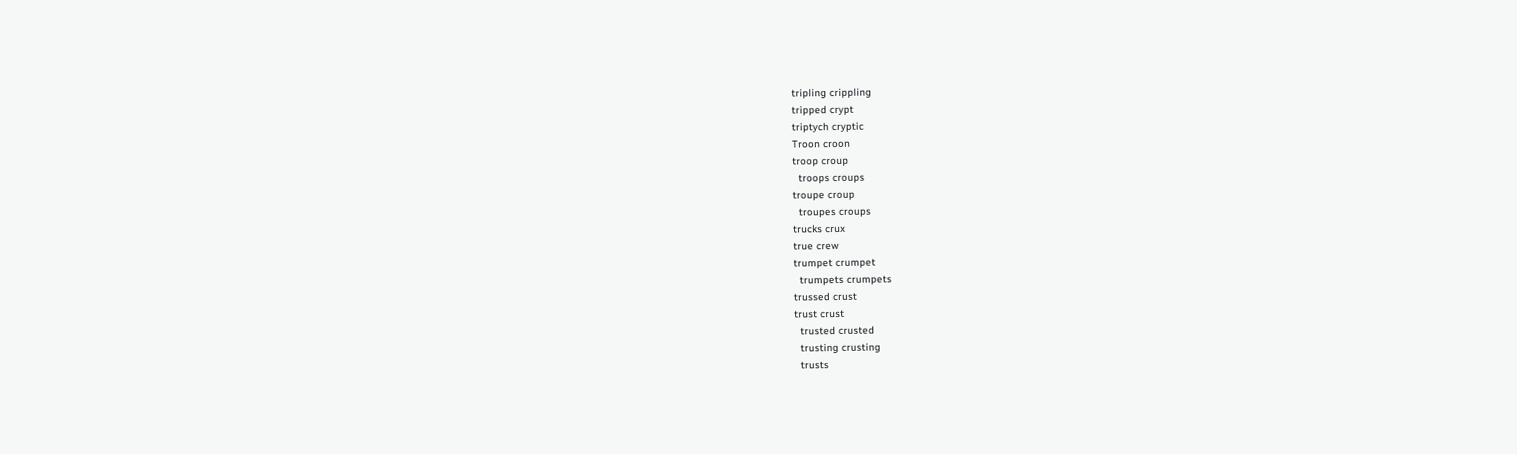tripling crippling
tripped crypt
triptych cryptic
Troon croon
troop croup
  troops croups
troupe croup
  troupes croups
trucks crux
true crew
trumpet crumpet
  trumpets crumpets
trussed crust
trust crust
  trusted crusted
  trusting crusting
  trusts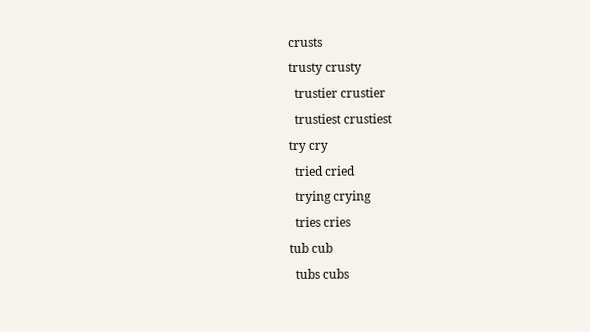crusts
trusty crusty
  trustier crustier
  trustiest crustiest
try cry
  tried cried
  trying crying
  tries cries
tub cub
  tubs cubs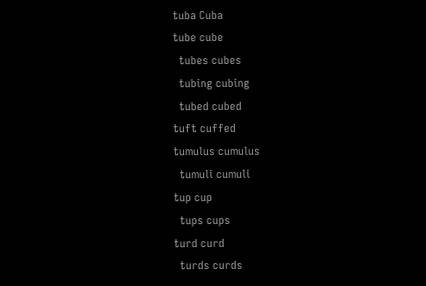tuba Cuba
tube cube
  tubes cubes
  tubing cubing
  tubed cubed
tuft cuffed
tumulus cumulus
  tumuli cumuli
tup cup
  tups cups
turd curd
  turds curds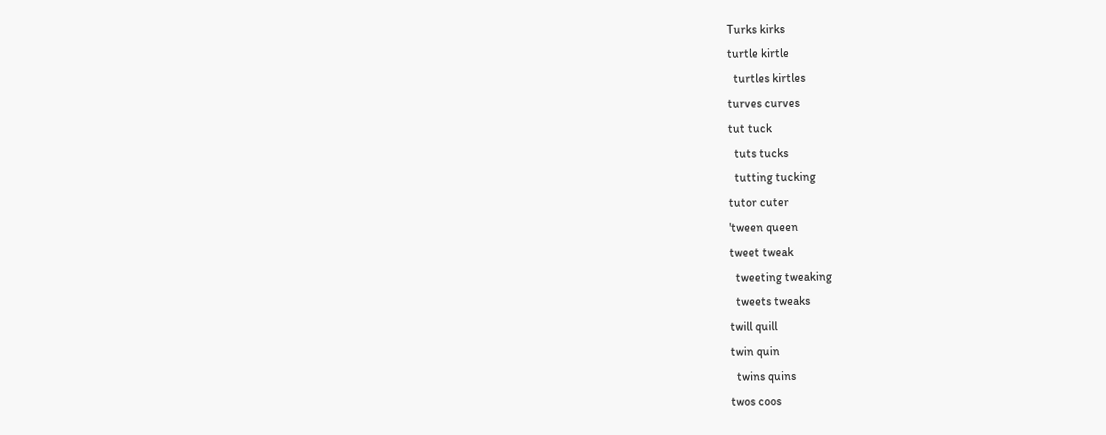Turks kirks
turtle kirtle
  turtles kirtles
turves curves
tut tuck
  tuts tucks
  tutting tucking
tutor cuter
'tween queen
tweet tweak
  tweeting tweaking
  tweets tweaks
twill quill
twin quin
  twins quins
twos coos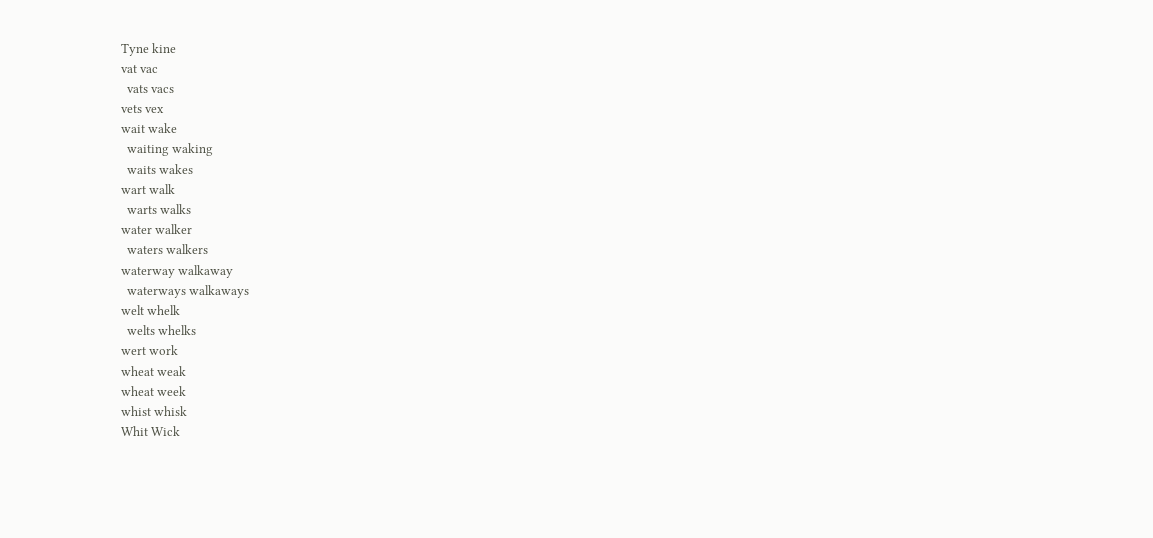Tyne kine
vat vac
  vats vacs
vets vex
wait wake
  waiting waking
  waits wakes
wart walk
  warts walks
water walker
  waters walkers
waterway walkaway
  waterways walkaways
welt whelk
  welts whelks
wert work
wheat weak
wheat week
whist whisk
Whit Wick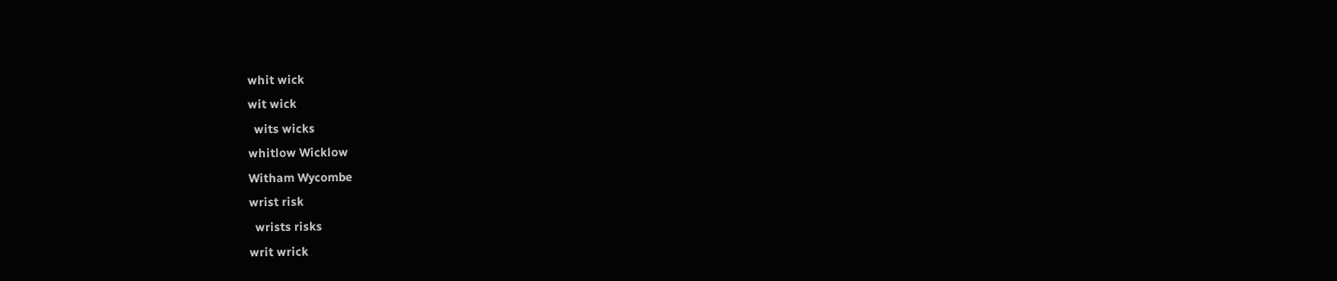whit wick
wit wick
  wits wicks
whitlow Wicklow
Witham Wycombe
wrist risk
  wrists risks
writ wrick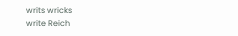writs wricks
write Reich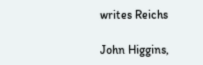writes Reichs

John Higgins,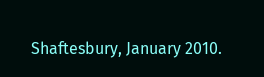Shaftesbury, January 2010.